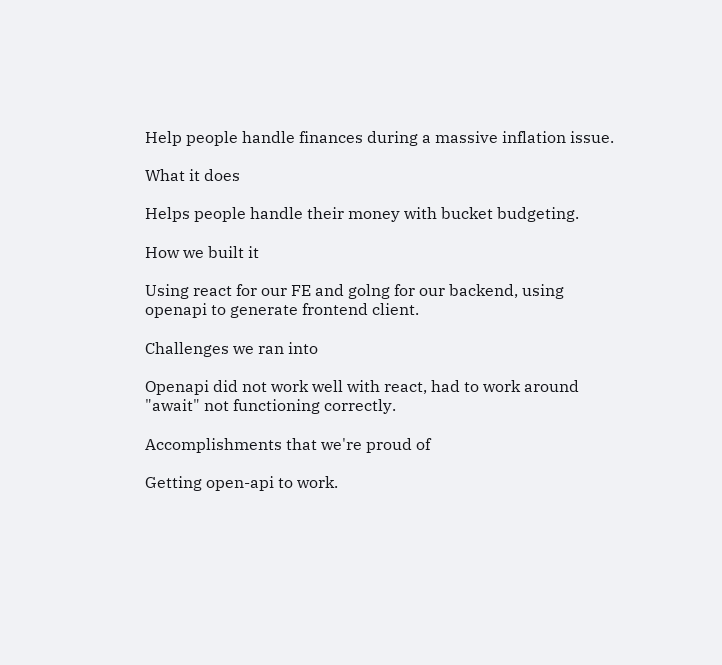Help people handle finances during a massive inflation issue.

What it does

Helps people handle their money with bucket budgeting.

How we built it

Using react for our FE and golng for our backend, using openapi to generate frontend client.

Challenges we ran into

Openapi did not work well with react, had to work around "await" not functioning correctly.

Accomplishments that we're proud of

Getting open-api to work.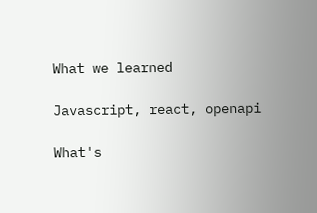What we learned

Javascript, react, openapi

What's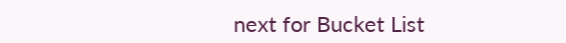next for Bucket List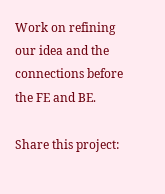Work on refining our idea and the connections before the FE and BE.

Share this project: